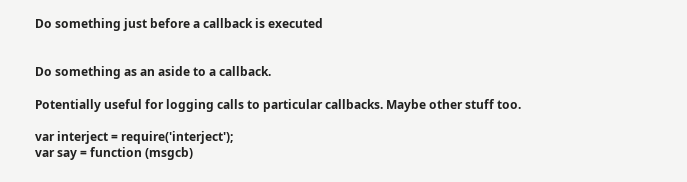Do something just before a callback is executed


Do something as an aside to a callback.

Potentially useful for logging calls to particular callbacks. Maybe other stuff too.

var interject = require('interject');
var say = function (msgcb)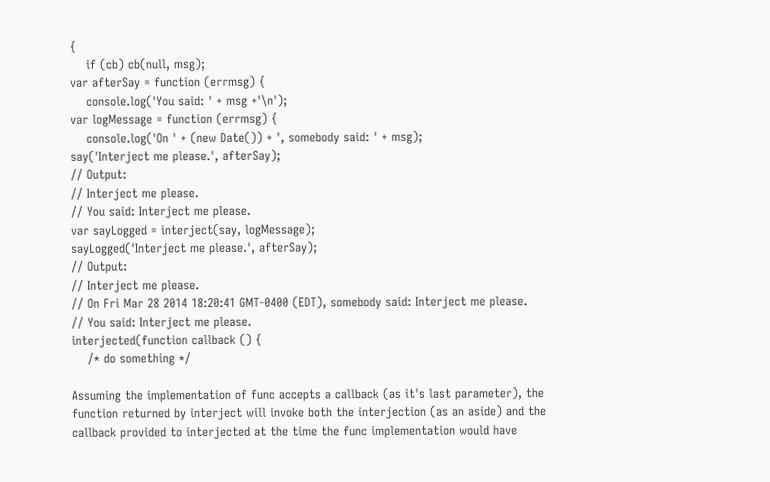{
    if (cb) cb(null, msg);
var afterSay = function (errmsg) {
    console.log('You said: ' + msg +'\n');
var logMessage = function (errmsg) {
    console.log('On ' + (new Date()) + ', somebody said: ' + msg);
say('Interject me please.', afterSay);
// Output:
// Interject me please.
// You said: Interject me please.
var sayLogged = interject(say, logMessage);
sayLogged('Interject me please.', afterSay);
// Output:
// Interject me please.
// On Fri Mar 28 2014 18:20:41 GMT-0400 (EDT), somebody said: Interject me please.
// You said: Interject me please.
interjected(function callback () {
    /* do something */

Assuming the implementation of func accepts a callback (as it's last parameter), the function returned by interject will invoke both the interjection (as an aside) and the callback provided to interjected at the time the func implementation would have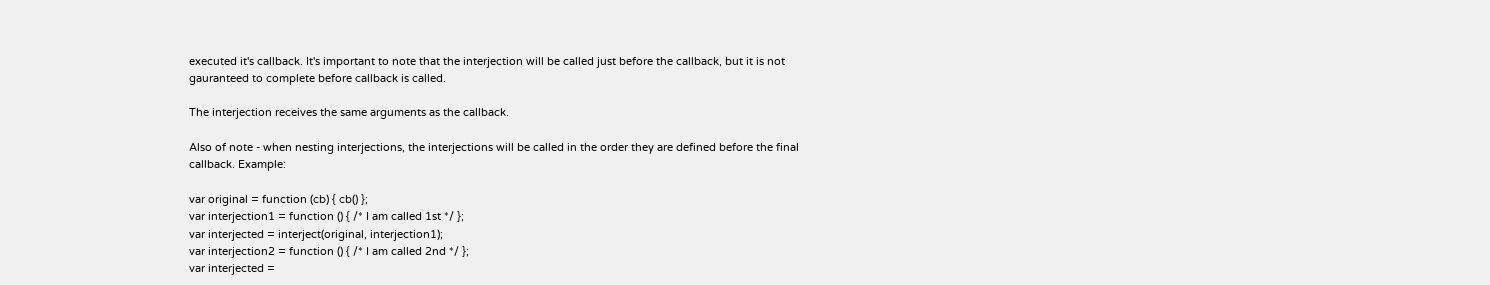executed it's callback. It's important to note that the interjection will be called just before the callback, but it is not gauranteed to complete before callback is called.

The interjection receives the same arguments as the callback.

Also of note - when nesting interjections, the interjections will be called in the order they are defined before the final callback. Example:

var original = function (cb) { cb() };
var interjection1 = function () { /* I am called 1st */ };
var interjected = interject(original, interjection1);
var interjection2 = function () { /* I am called 2nd */ };
var interjected =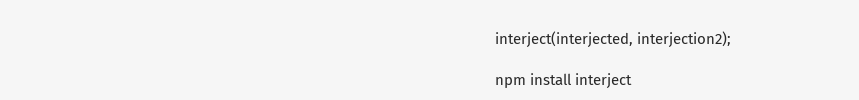interject(interjected, interjection2);

npm install interject